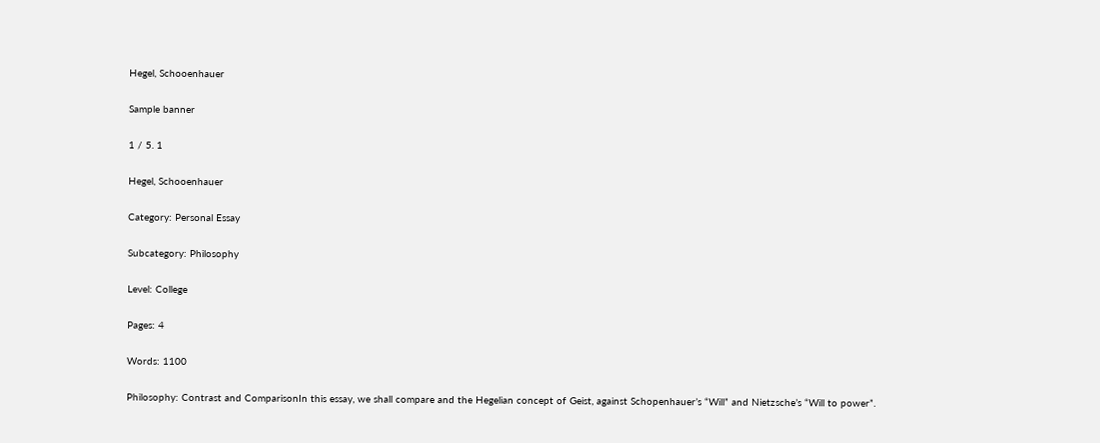Hegel, Schooenhauer

Sample banner

1 / 5. 1

Hegel, Schooenhauer

Category: Personal Essay

Subcategory: Philosophy

Level: College

Pages: 4

Words: 1100

Philosophy: Contrast and ComparisonIn this essay, we shall compare and the Hegelian concept of Geist, against Schopenhauer’s “Will” and Nietzsche’s “Will to power”.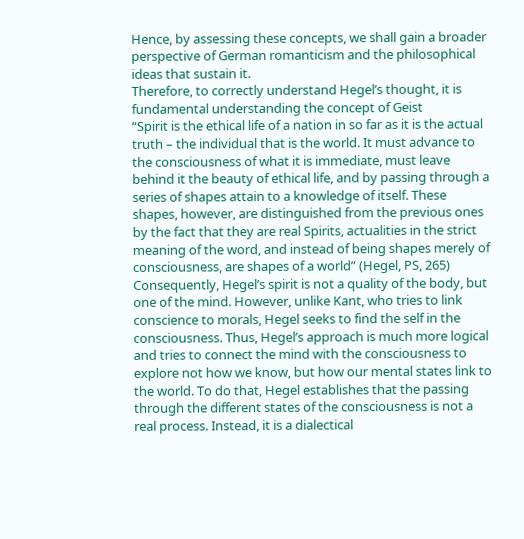Hence, by assessing these concepts, we shall gain a broader perspective of German romanticism and the philosophical ideas that sustain it.
Therefore, to correctly understand Hegel’s thought, it is fundamental understanding the concept of Geist
“Spirit is the ethical life of a nation in so far as it is the actual truth – the individual that is the world. It must advance to the consciousness of what it is immediate, must leave behind it the beauty of ethical life, and by passing through a series of shapes attain to a knowledge of itself. These shapes, however, are distinguished from the previous ones by the fact that they are real Spirits, actualities in the strict meaning of the word, and instead of being shapes merely of consciousness, are shapes of a world” (Hegel, PS, 265)
Consequently, Hegel’s spirit is not a quality of the body, but one of the mind. However, unlike Kant, who tries to link conscience to morals, Hegel seeks to find the self in the consciousness. Thus, Hegel’s approach is much more logical and tries to connect the mind with the consciousness to explore not how we know, but how our mental states link to the world. To do that, Hegel establishes that the passing through the different states of the consciousness is not a real process. Instead, it is a dialectical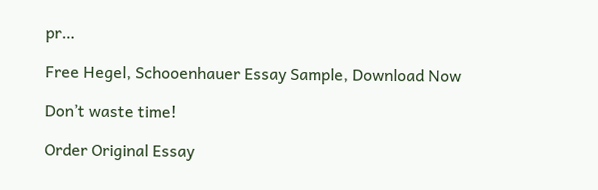pr…

Free Hegel, Schooenhauer Essay Sample, Download Now

Don’t waste time!

Order Original Essay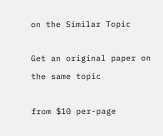on the Similar Topic

Get an original paper on the same topic

from $10 per-page